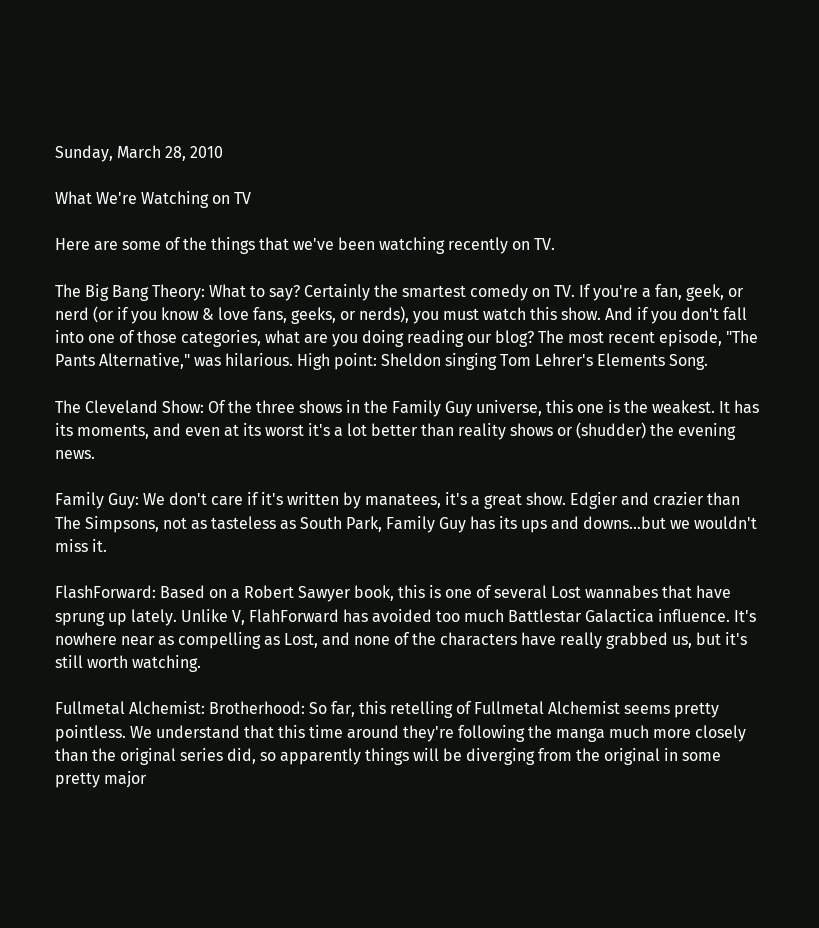Sunday, March 28, 2010

What We're Watching on TV

Here are some of the things that we've been watching recently on TV.

The Big Bang Theory: What to say? Certainly the smartest comedy on TV. If you're a fan, geek, or nerd (or if you know & love fans, geeks, or nerds), you must watch this show. And if you don't fall into one of those categories, what are you doing reading our blog? The most recent episode, "The Pants Alternative," was hilarious. High point: Sheldon singing Tom Lehrer's Elements Song.

The Cleveland Show: Of the three shows in the Family Guy universe, this one is the weakest. It has its moments, and even at its worst it's a lot better than reality shows or (shudder) the evening news.

Family Guy: We don't care if it's written by manatees, it's a great show. Edgier and crazier than The Simpsons, not as tasteless as South Park, Family Guy has its ups and downs...but we wouldn't miss it.

FlashForward: Based on a Robert Sawyer book, this is one of several Lost wannabes that have sprung up lately. Unlike V, FlahForward has avoided too much Battlestar Galactica influence. It's nowhere near as compelling as Lost, and none of the characters have really grabbed us, but it's still worth watching.

Fullmetal Alchemist: Brotherhood: So far, this retelling of Fullmetal Alchemist seems pretty pointless. We understand that this time around they're following the manga much more closely than the original series did, so apparently things will be diverging from the original in some pretty major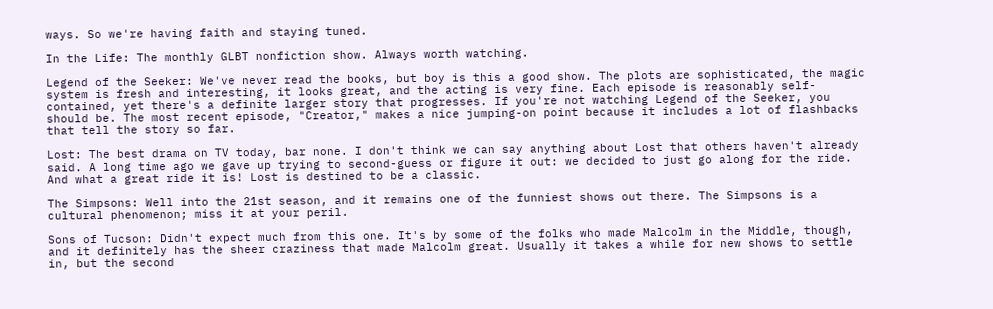ways. So we're having faith and staying tuned.

In the Life: The monthly GLBT nonfiction show. Always worth watching.

Legend of the Seeker: We've never read the books, but boy is this a good show. The plots are sophisticated, the magic system is fresh and interesting, it looks great, and the acting is very fine. Each episode is reasonably self-contained, yet there's a definite larger story that progresses. If you're not watching Legend of the Seeker, you should be. The most recent episode, "Creator," makes a nice jumping-on point because it includes a lot of flashbacks that tell the story so far.

Lost: The best drama on TV today, bar none. I don't think we can say anything about Lost that others haven't already said. A long time ago we gave up trying to second-guess or figure it out: we decided to just go along for the ride. And what a great ride it is! Lost is destined to be a classic.

The Simpsons: Well into the 21st season, and it remains one of the funniest shows out there. The Simpsons is a cultural phenomenon; miss it at your peril.

Sons of Tucson: Didn't expect much from this one. It's by some of the folks who made Malcolm in the Middle, though, and it definitely has the sheer craziness that made Malcolm great. Usually it takes a while for new shows to settle in, but the second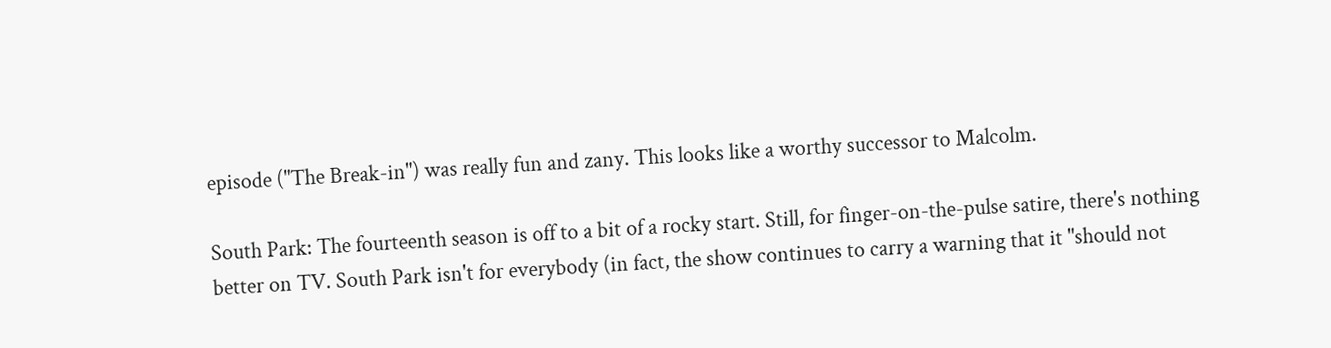episode ("The Break-in") was really fun and zany. This looks like a worthy successor to Malcolm.

South Park: The fourteenth season is off to a bit of a rocky start. Still, for finger-on-the-pulse satire, there's nothing better on TV. South Park isn't for everybody (in fact, the show continues to carry a warning that it "should not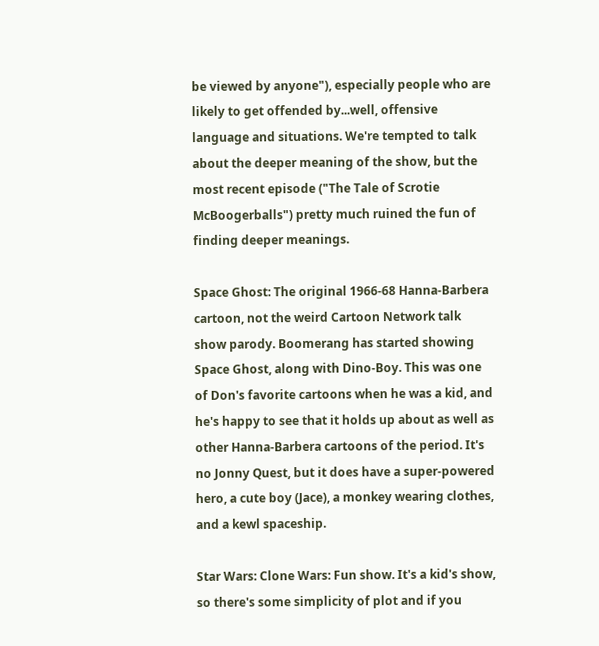be viewed by anyone"), especially people who are likely to get offended by...well, offensive language and situations. We're tempted to talk about the deeper meaning of the show, but the most recent episode ("The Tale of Scrotie McBoogerballs") pretty much ruined the fun of finding deeper meanings.

Space Ghost: The original 1966-68 Hanna-Barbera cartoon, not the weird Cartoon Network talk show parody. Boomerang has started showing Space Ghost, along with Dino-Boy. This was one of Don's favorite cartoons when he was a kid, and he's happy to see that it holds up about as well as other Hanna-Barbera cartoons of the period. It's no Jonny Quest, but it does have a super-powered hero, a cute boy (Jace), a monkey wearing clothes, and a kewl spaceship.

Star Wars: Clone Wars: Fun show. It's a kid's show, so there's some simplicity of plot and if you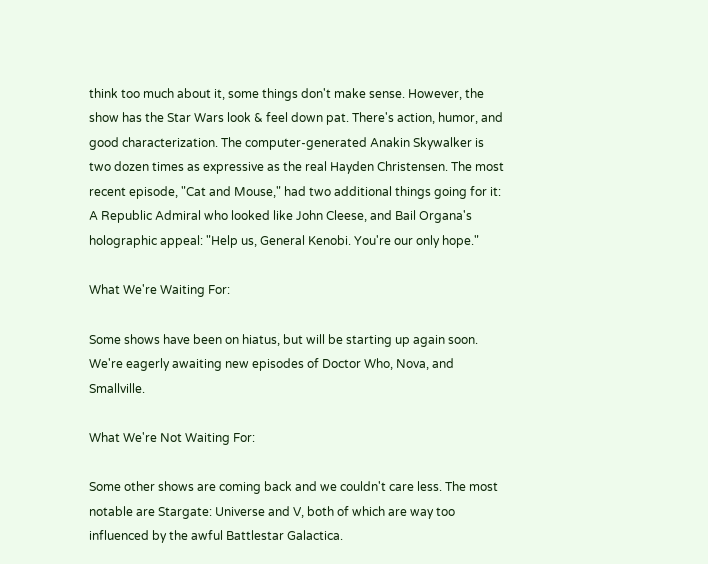think too much about it, some things don't make sense. However, the show has the Star Wars look & feel down pat. There's action, humor, and good characterization. The computer-generated Anakin Skywalker is two dozen times as expressive as the real Hayden Christensen. The most recent episode, "Cat and Mouse," had two additional things going for it: A Republic Admiral who looked like John Cleese, and Bail Organa's holographic appeal: "Help us, General Kenobi. You're our only hope."

What We're Waiting For:

Some shows have been on hiatus, but will be starting up again soon. We're eagerly awaiting new episodes of Doctor Who, Nova, and Smallville.

What We're Not Waiting For:

Some other shows are coming back and we couldn't care less. The most notable are Stargate: Universe and V, both of which are way too influenced by the awful Battlestar Galactica.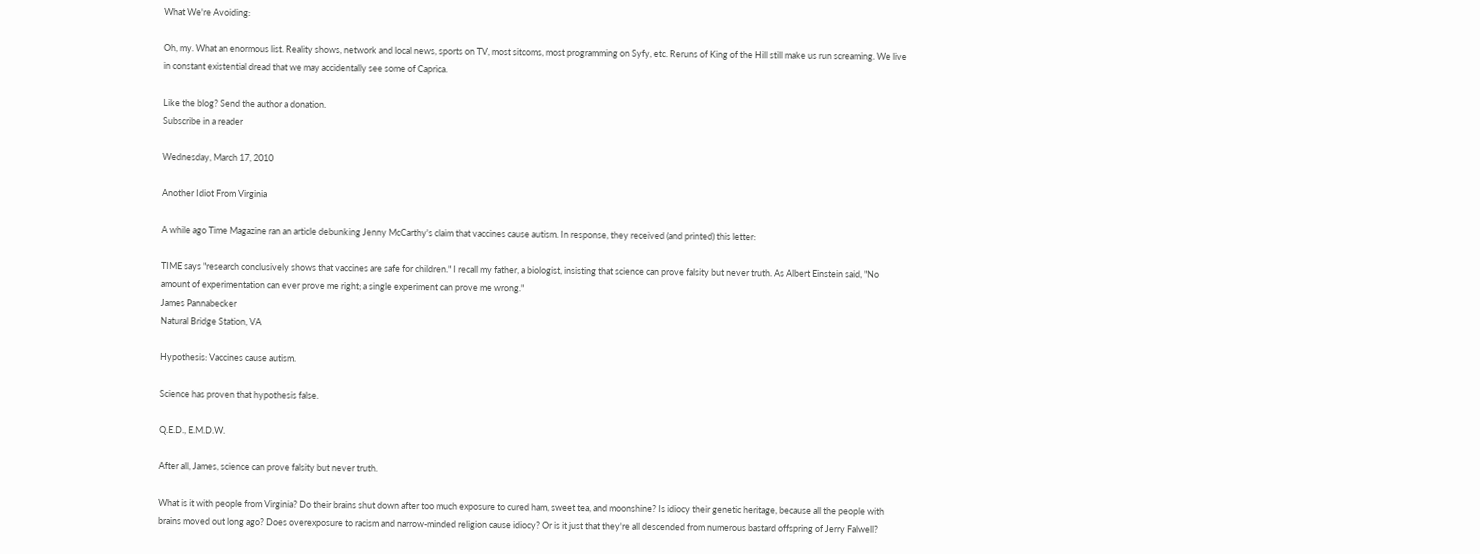What We're Avoiding:

Oh, my. What an enormous list. Reality shows, network and local news, sports on TV, most sitcoms, most programming on Syfy, etc. Reruns of King of the Hill still make us run screaming. We live in constant existential dread that we may accidentally see some of Caprica.

Like the blog? Send the author a donation.
Subscribe in a reader

Wednesday, March 17, 2010

Another Idiot From Virginia

A while ago Time Magazine ran an article debunking Jenny McCarthy's claim that vaccines cause autism. In response, they received (and printed) this letter:

TIME says "research conclusively shows that vaccines are safe for children." I recall my father, a biologist, insisting that science can prove falsity but never truth. As Albert Einstein said, "No amount of experimentation can ever prove me right; a single experiment can prove me wrong."
James Pannabecker
Natural Bridge Station, VA

Hypothesis: Vaccines cause autism.

Science has proven that hypothesis false.

Q.E.D., E.M.D.W.

After all, James, science can prove falsity but never truth.

What is it with people from Virginia? Do their brains shut down after too much exposure to cured ham, sweet tea, and moonshine? Is idiocy their genetic heritage, because all the people with brains moved out long ago? Does overexposure to racism and narrow-minded religion cause idiocy? Or is it just that they're all descended from numerous bastard offspring of Jerry Falwell?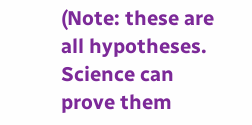(Note: these are all hypotheses. Science can prove them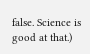false. Science is good at that.)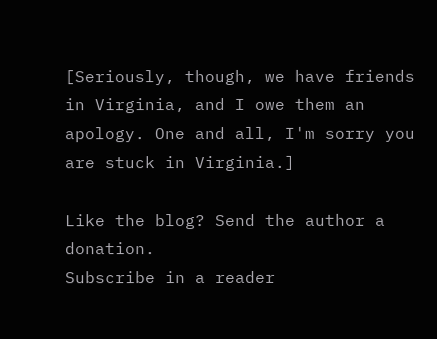[Seriously, though, we have friends in Virginia, and I owe them an apology. One and all, I'm sorry you are stuck in Virginia.]

Like the blog? Send the author a donation.
Subscribe in a reader